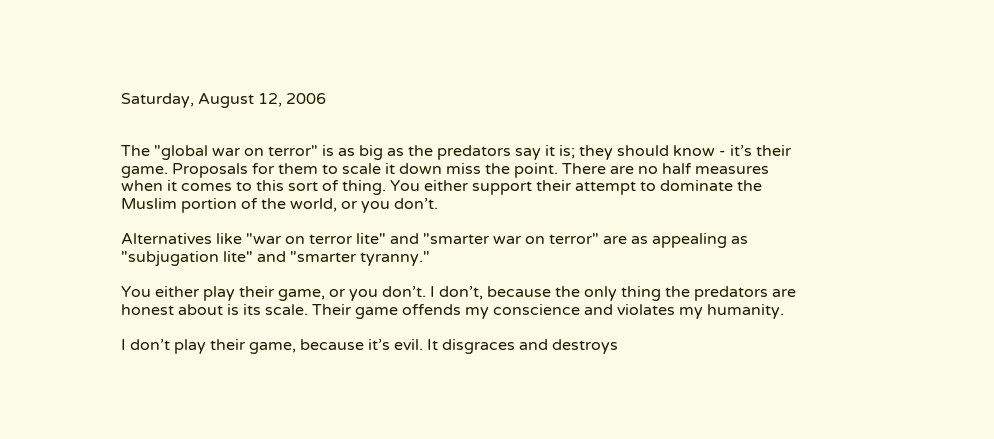Saturday, August 12, 2006


The "global war on terror" is as big as the predators say it is; they should know - it’s their game. Proposals for them to scale it down miss the point. There are no half measures when it comes to this sort of thing. You either support their attempt to dominate the Muslim portion of the world, or you don’t.

Alternatives like "war on terror lite" and "smarter war on terror" are as appealing as "subjugation lite" and "smarter tyranny."

You either play their game, or you don’t. I don’t, because the only thing the predators are honest about is its scale. Their game offends my conscience and violates my humanity.

I don’t play their game, because it’s evil. It disgraces and destroys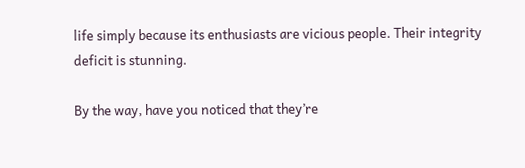life simply because its enthusiasts are vicious people. Their integrity deficit is stunning.

By the way, have you noticed that they’re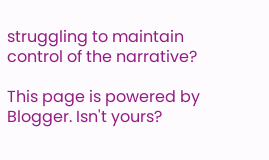struggling to maintain control of the narrative?

This page is powered by Blogger. Isn't yours?